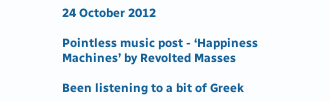24 October 2012

Pointless music post - ‘Happiness Machines’ by Revolted Masses

Been listening to a bit of Greek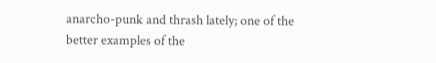anarcho-punk and thrash lately; one of the better examples of the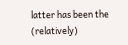latter has been the (relatively)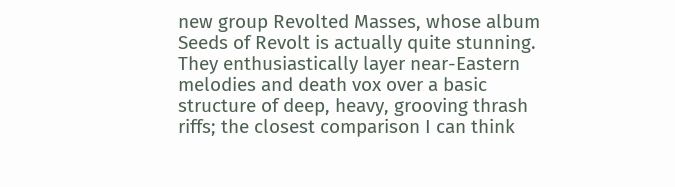new group Revolted Masses, whose album Seeds of Revolt is actually quite stunning. They enthusiastically layer near-Eastern melodies and death vox over a basic structure of deep, heavy, grooving thrash riffs; the closest comparison I can think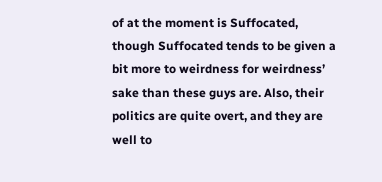of at the moment is Suffocated, though Suffocated tends to be given a bit more to weirdness for weirdness’ sake than these guys are. Also, their politics are quite overt, and they are well to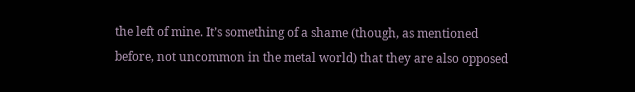the left of mine. It’s something of a shame (though, as mentioned before, not uncommon in the metal world) that they are also opposed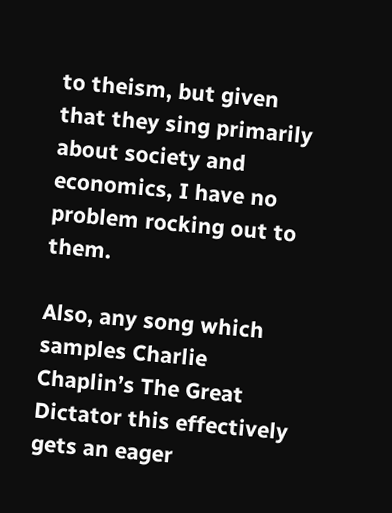to theism, but given that they sing primarily about society and economics, I have no problem rocking out to them.

Also, any song which samples Charlie Chaplin’s The Great Dictator this effectively gets an eager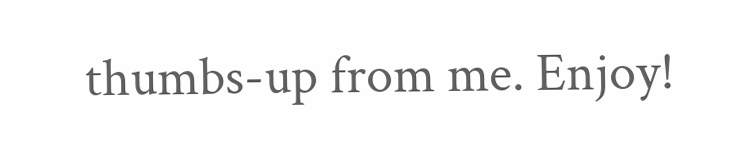thumbs-up from me. Enjoy!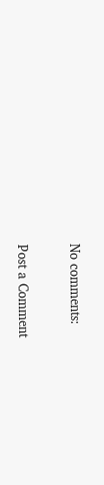No comments:

Post a Comment